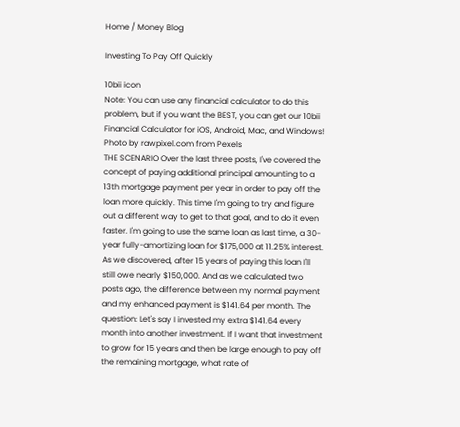Home / Money Blog

Investing To Pay Off Quickly

10bii icon
Note: You can use any financial calculator to do this problem, but if you want the BEST, you can get our 10bii Financial Calculator for iOS, Android, Mac, and Windows!
Photo by rawpixel.com from Pexels
THE SCENARIO Over the last three posts, I've covered the concept of paying additional principal amounting to a 13th mortgage payment per year in order to pay off the loan more quickly. This time I'm going to try and figure out a different way to get to that goal, and to do it even faster. I'm going to use the same loan as last time, a 30-year fully-amortizing loan for $175,000 at 11.25% interest. As we discovered, after 15 years of paying this loan I'll still owe nearly $150,000. And as we calculated two posts ago, the difference between my normal payment and my enhanced payment is $141.64 per month. The question: Let's say I invested my extra $141.64 every month into another investment. If I want that investment to grow for 15 years and then be large enough to pay off the remaining mortgage, what rate of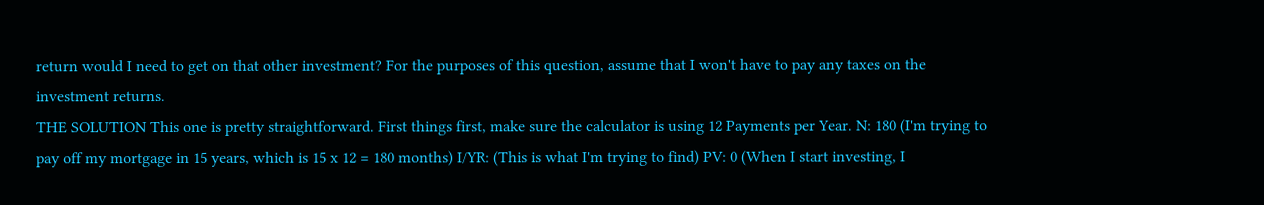return would I need to get on that other investment? For the purposes of this question, assume that I won't have to pay any taxes on the investment returns.
THE SOLUTION This one is pretty straightforward. First things first, make sure the calculator is using 12 Payments per Year. N: 180 (I'm trying to pay off my mortgage in 15 years, which is 15 x 12 = 180 months) I/YR: (This is what I'm trying to find) PV: 0 (When I start investing, I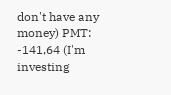don't have any money) PMT: -141,64 (I'm investing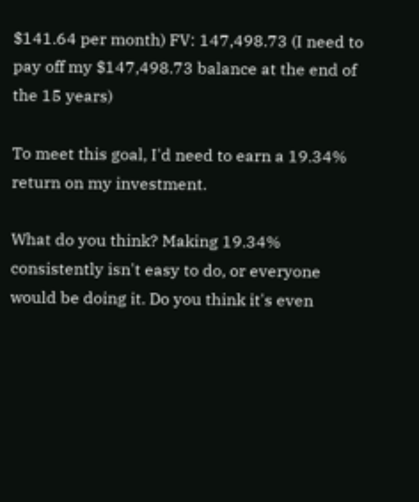$141.64 per month) FV: 147,498.73 (I need to pay off my $147,498.73 balance at the end of the 15 years)

To meet this goal, I'd need to earn a 19.34% return on my investment.

What do you think? Making 19.34% consistently isn't easy to do, or everyone would be doing it. Do you think it's even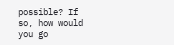possible? If so, how would you go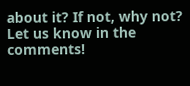about it? If not, why not? Let us know in the comments!